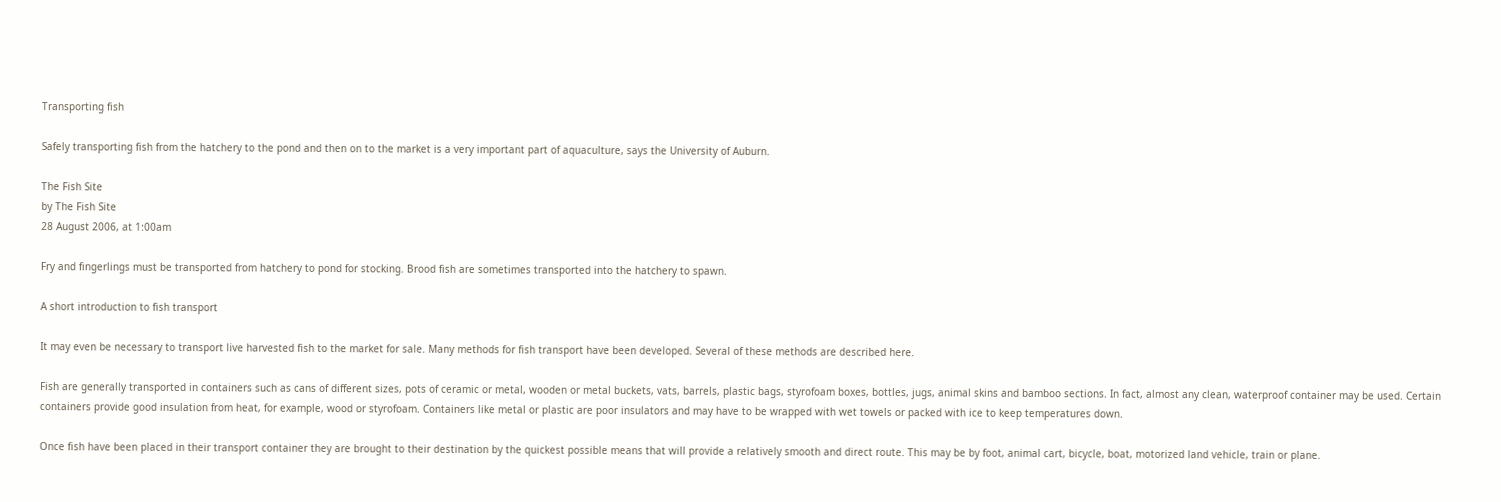Transporting fish

Safely transporting fish from the hatchery to the pond and then on to the market is a very important part of aquaculture, says the University of Auburn.

The Fish Site
by The Fish Site
28 August 2006, at 1:00am

Fry and fingerlings must be transported from hatchery to pond for stocking. Brood fish are sometimes transported into the hatchery to spawn.

A short introduction to fish transport

It may even be necessary to transport live harvested fish to the market for sale. Many methods for fish transport have been developed. Several of these methods are described here.

Fish are generally transported in containers such as cans of different sizes, pots of ceramic or metal, wooden or metal buckets, vats, barrels, plastic bags, styrofoam boxes, bottles, jugs, animal skins and bamboo sections. In fact, almost any clean, waterproof container may be used. Certain containers provide good insulation from heat, for example, wood or styrofoam. Containers like metal or plastic are poor insulators and may have to be wrapped with wet towels or packed with ice to keep temperatures down.

Once fish have been placed in their transport container they are brought to their destination by the quickest possible means that will provide a relatively smooth and direct route. This may be by foot, animal cart, bicycle, boat, motorized land vehicle, train or plane.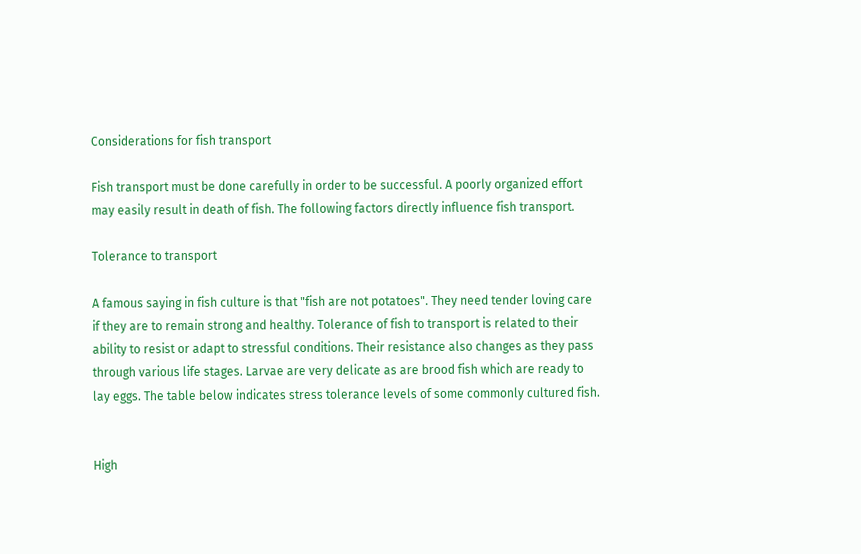Considerations for fish transport

Fish transport must be done carefully in order to be successful. A poorly organized effort may easily result in death of fish. The following factors directly influence fish transport.

Tolerance to transport

A famous saying in fish culture is that "fish are not potatoes". They need tender loving care if they are to remain strong and healthy. Tolerance of fish to transport is related to their ability to resist or adapt to stressful conditions. Their resistance also changes as they pass through various life stages. Larvae are very delicate as are brood fish which are ready to lay eggs. The table below indicates stress tolerance levels of some commonly cultured fish.


High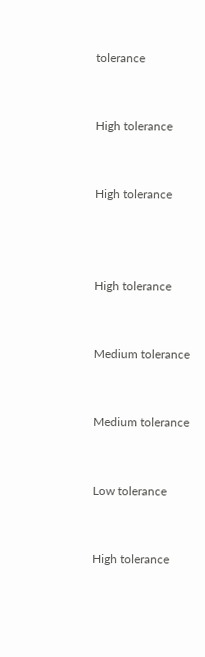tolerance


High tolerance


High tolerance



High tolerance


Medium tolerance


Medium tolerance


Low tolerance


High tolerance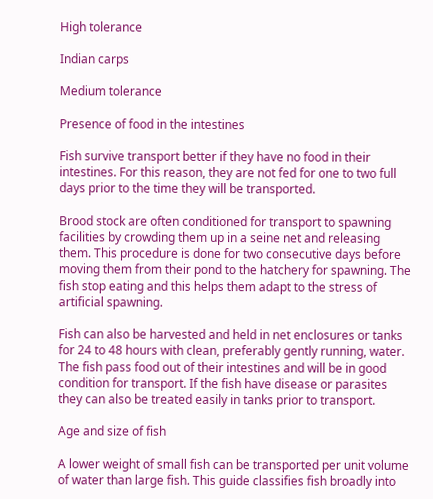High tolerance

Indian carps

Medium tolerance

Presence of food in the intestines

Fish survive transport better if they have no food in their intestines. For this reason, they are not fed for one to two full days prior to the time they will be transported.

Brood stock are often conditioned for transport to spawning facilities by crowding them up in a seine net and releasing them. This procedure is done for two consecutive days before moving them from their pond to the hatchery for spawning. The fish stop eating and this helps them adapt to the stress of artificial spawning.

Fish can also be harvested and held in net enclosures or tanks for 24 to 48 hours with clean, preferably gently running, water. The fish pass food out of their intestines and will be in good condition for transport. If the fish have disease or parasites they can also be treated easily in tanks prior to transport.

Age and size of fish

A lower weight of small fish can be transported per unit volume of water than large fish. This guide classifies fish broadly into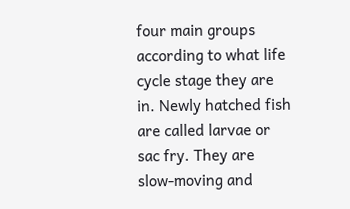four main groups according to what life cycle stage they are in. Newly hatched fish are called larvae or sac fry. They are slow-moving and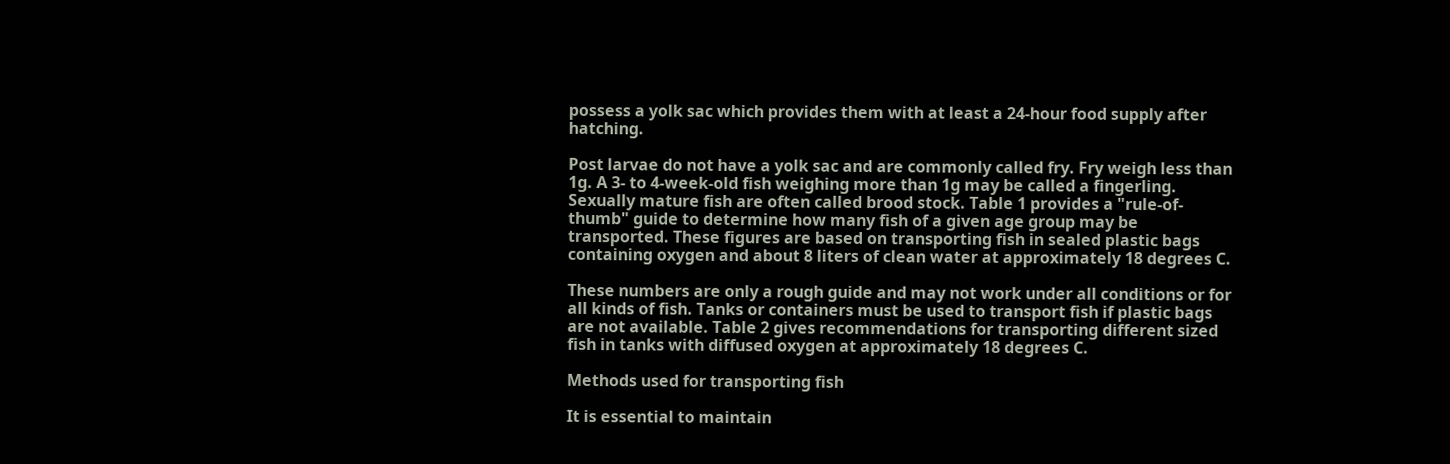possess a yolk sac which provides them with at least a 24-hour food supply after hatching.

Post larvae do not have a yolk sac and are commonly called fry. Fry weigh less than 1g. A 3- to 4-week-old fish weighing more than 1g may be called a fingerling. Sexually mature fish are often called brood stock. Table 1 provides a "rule-of-thumb" guide to determine how many fish of a given age group may be transported. These figures are based on transporting fish in sealed plastic bags containing oxygen and about 8 liters of clean water at approximately 18 degrees C.

These numbers are only a rough guide and may not work under all conditions or for all kinds of fish. Tanks or containers must be used to transport fish if plastic bags are not available. Table 2 gives recommendations for transporting different sized fish in tanks with diffused oxygen at approximately 18 degrees C.

Methods used for transporting fish

It is essential to maintain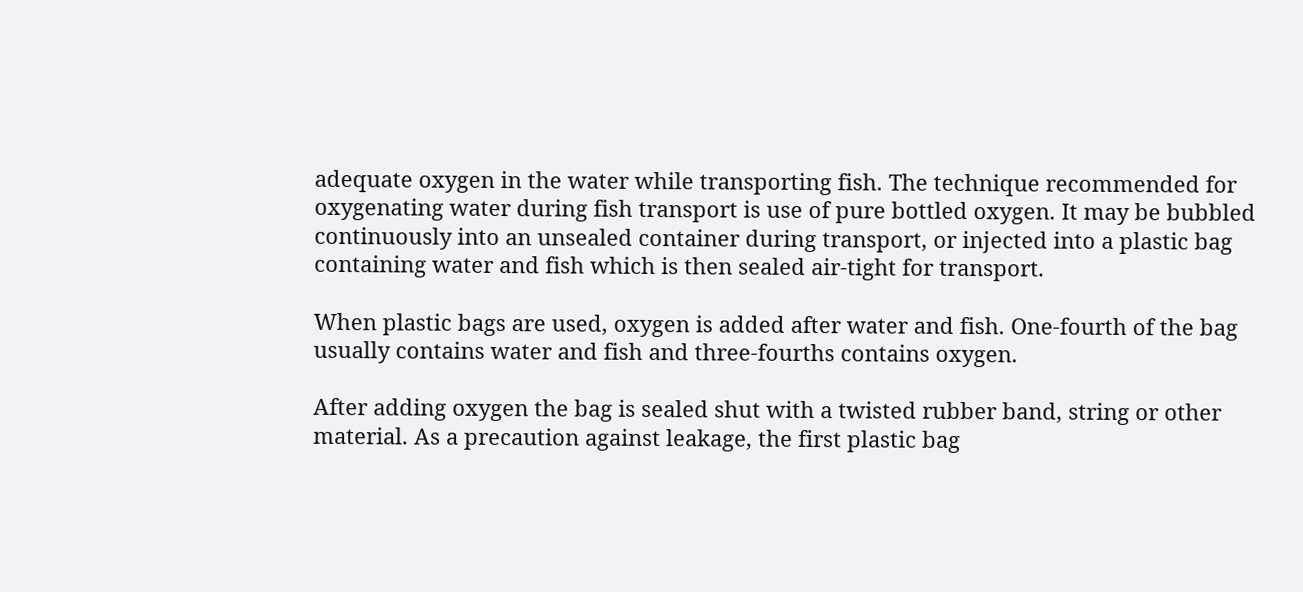adequate oxygen in the water while transporting fish. The technique recommended for oxygenating water during fish transport is use of pure bottled oxygen. It may be bubbled continuously into an unsealed container during transport, or injected into a plastic bag containing water and fish which is then sealed air-tight for transport.

When plastic bags are used, oxygen is added after water and fish. One-fourth of the bag usually contains water and fish and three-fourths contains oxygen.

After adding oxygen the bag is sealed shut with a twisted rubber band, string or other material. As a precaution against leakage, the first plastic bag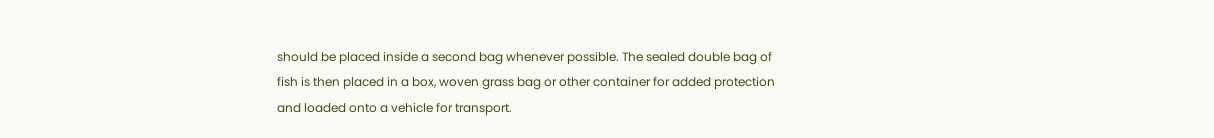should be placed inside a second bag whenever possible. The sealed double bag of fish is then placed in a box, woven grass bag or other container for added protection and loaded onto a vehicle for transport.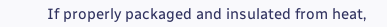If properly packaged and insulated from heat,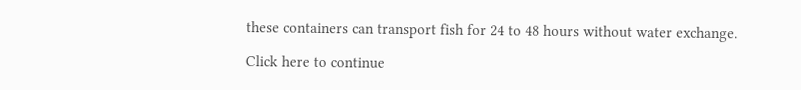these containers can transport fish for 24 to 48 hours without water exchange.

Click here to continue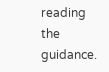reading the guidance.